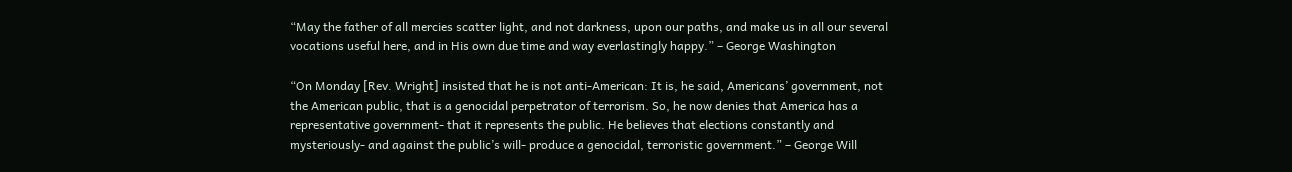“May the father of all mercies scatter light, and not darkness, upon our paths, and make us in all our several vocations useful here, and in His own due time and way everlastingly happy.” – George Washington

“On Monday [Rev. Wright] insisted that he is not anti-American: It is, he said, Americans’ government, not the American public, that is a genocidal perpetrator of terrorism. So, he now denies that America has a representative government- that it represents the public. He believes that elections constantly and mysteriously- and against the public’s will- produce a genocidal, terroristic government.” – George Will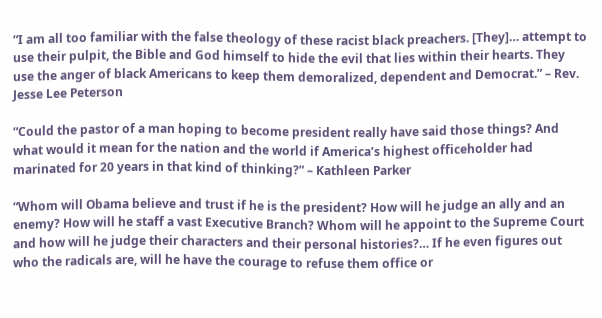“I am all too familiar with the false theology of these racist black preachers. [They]… attempt to use their pulpit, the Bible and God himself to hide the evil that lies within their hearts. They use the anger of black Americans to keep them demoralized, dependent and Democrat.” – Rev. Jesse Lee Peterson

“Could the pastor of a man hoping to become president really have said those things? And what would it mean for the nation and the world if America’s highest officeholder had marinated for 20 years in that kind of thinking?” – Kathleen Parker

“Whom will Obama believe and trust if he is the president? How will he judge an ally and an enemy? How will he staff a vast Executive Branch? Whom will he appoint to the Supreme Court and how will he judge their characters and their personal histories?… If he even figures out who the radicals are, will he have the courage to refuse them office or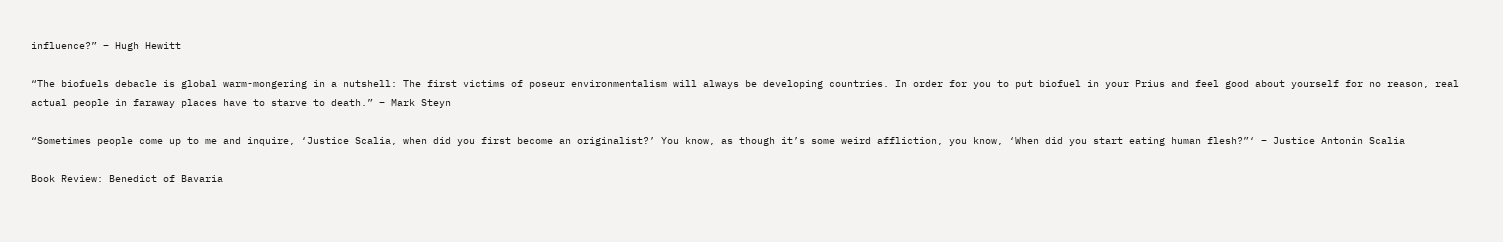influence?” – Hugh Hewitt

“The biofuels debacle is global warm-mongering in a nutshell: The first victims of poseur environmentalism will always be developing countries. In order for you to put biofuel in your Prius and feel good about yourself for no reason, real actual people in faraway places have to starve to death.” – Mark Steyn

“Sometimes people come up to me and inquire, ‘Justice Scalia, when did you first become an originalist?’ You know, as though it’s some weird affliction, you know, ‘When did you start eating human flesh?”‘ – Justice Antonin Scalia

Book Review: Benedict of Bavaria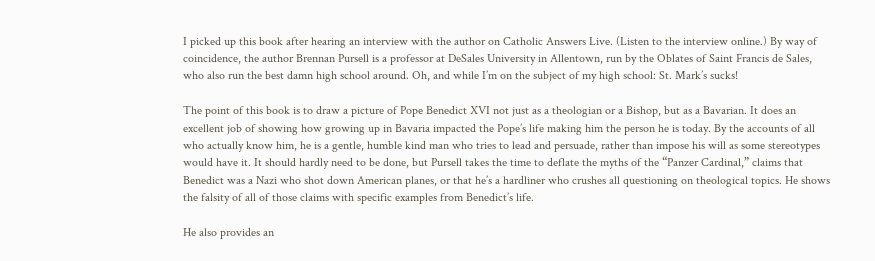I picked up this book after hearing an interview with the author on Catholic Answers Live. (Listen to the interview online.) By way of coincidence, the author Brennan Pursell is a professor at DeSales University in Allentown, run by the Oblates of Saint Francis de Sales, who also run the best damn high school around. Oh, and while I’m on the subject of my high school: St. Mark’s sucks!

The point of this book is to draw a picture of Pope Benedict XVI not just as a theologian or a Bishop, but as a Bavarian. It does an excellent job of showing how growing up in Bavaria impacted the Pope’s life making him the person he is today. By the accounts of all who actually know him, he is a gentle, humble kind man who tries to lead and persuade, rather than impose his will as some stereotypes would have it. It should hardly need to be done, but Pursell takes the time to deflate the myths of the “Panzer Cardinal,” claims that Benedict was a Nazi who shot down American planes, or that he’s a hardliner who crushes all questioning on theological topics. He shows the falsity of all of those claims with specific examples from Benedict’s life.

He also provides an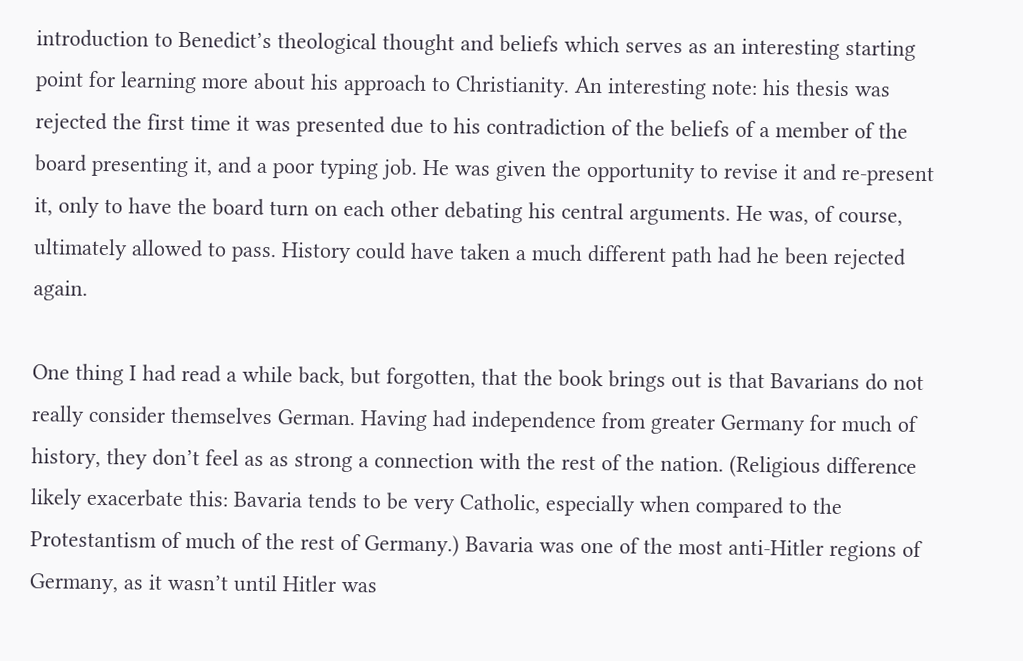introduction to Benedict’s theological thought and beliefs which serves as an interesting starting point for learning more about his approach to Christianity. An interesting note: his thesis was rejected the first time it was presented due to his contradiction of the beliefs of a member of the board presenting it, and a poor typing job. He was given the opportunity to revise it and re-present it, only to have the board turn on each other debating his central arguments. He was, of course, ultimately allowed to pass. History could have taken a much different path had he been rejected again.

One thing I had read a while back, but forgotten, that the book brings out is that Bavarians do not really consider themselves German. Having had independence from greater Germany for much of history, they don’t feel as as strong a connection with the rest of the nation. (Religious difference likely exacerbate this: Bavaria tends to be very Catholic, especially when compared to the Protestantism of much of the rest of Germany.) Bavaria was one of the most anti-Hitler regions of Germany, as it wasn’t until Hitler was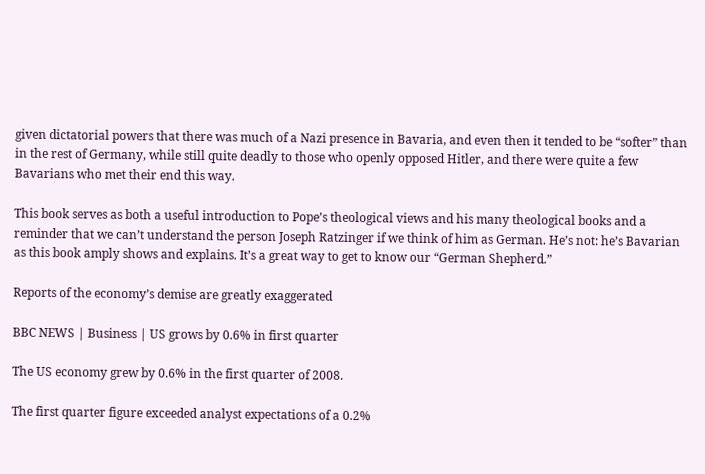given dictatorial powers that there was much of a Nazi presence in Bavaria, and even then it tended to be “softer” than in the rest of Germany, while still quite deadly to those who openly opposed Hitler, and there were quite a few Bavarians who met their end this way.

This book serves as both a useful introduction to Pope’s theological views and his many theological books and a reminder that we can’t understand the person Joseph Ratzinger if we think of him as German. He’s not: he’s Bavarian as this book amply shows and explains. It’s a great way to get to know our “German Shepherd.”

Reports of the economy’s demise are greatly exaggerated

BBC NEWS | Business | US grows by 0.6% in first quarter

The US economy grew by 0.6% in the first quarter of 2008.

The first quarter figure exceeded analyst expectations of a 0.2%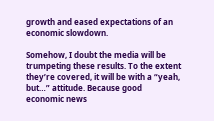growth and eased expectations of an economic slowdown.

Somehow, I doubt the media will be trumpeting these results. To the extent they’re covered, it will be with a “yeah, but…” attitude. Because good economic news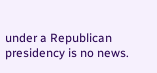under a Republican presidency is no news.